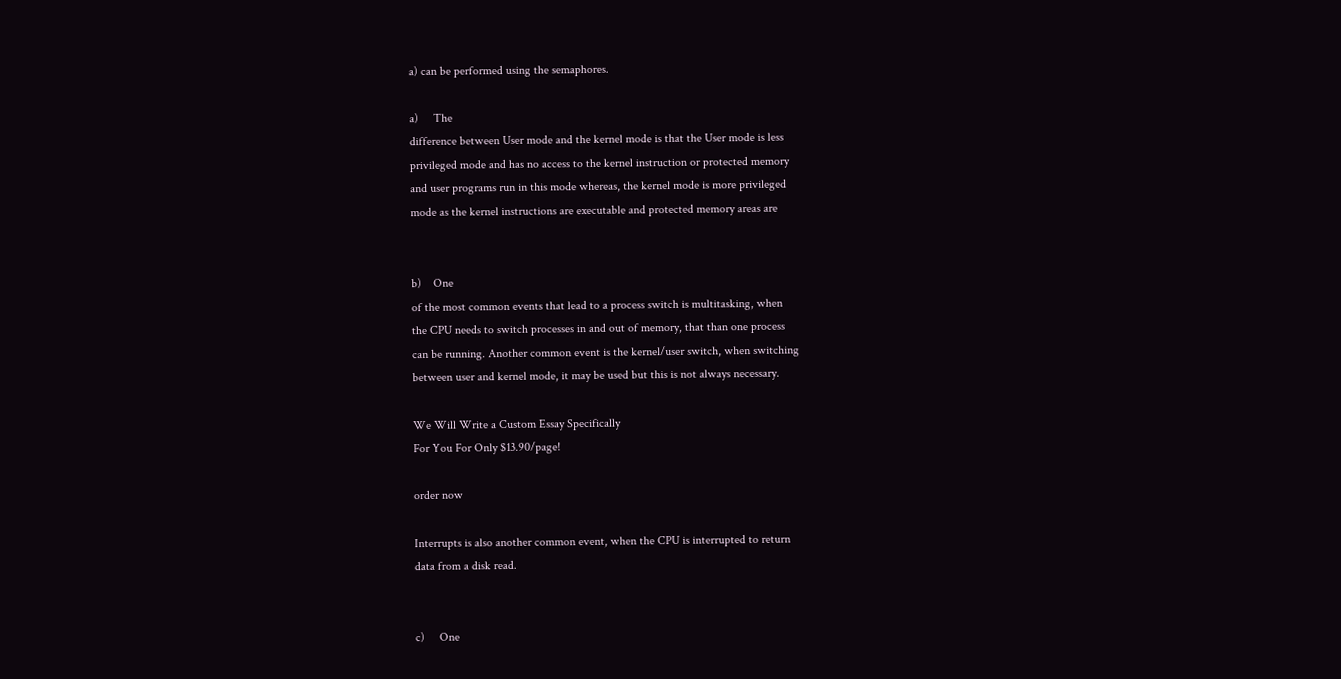a) can be performed using the semaphores.

a)     The
difference between User mode and the kernel mode is that the User mode is less
privileged mode and has no access to the kernel instruction or protected memory
and user programs run in this mode whereas, the kernel mode is more privileged
mode as the kernel instructions are executable and protected memory areas are


b)    One
of the most common events that lead to a process switch is multitasking, when
the CPU needs to switch processes in and out of memory, that than one process
can be running. Another common event is the kernel/user switch, when switching
between user and kernel mode, it may be used but this is not always necessary.

We Will Write a Custom Essay Specifically
For You For Only $13.90/page!

order now

Interrupts is also another common event, when the CPU is interrupted to return
data from a disk read.


c)     One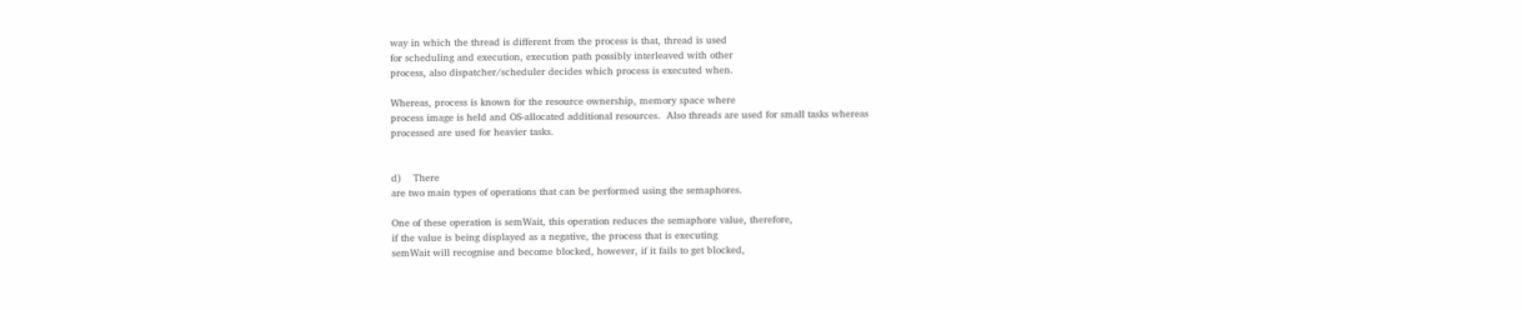way in which the thread is different from the process is that, thread is used
for scheduling and execution, execution path possibly interleaved with other
process, also dispatcher/scheduler decides which process is executed when.

Whereas, process is known for the resource ownership, memory space where
process image is held and OS-allocated additional resources.  Also threads are used for small tasks whereas
processed are used for heavier tasks.


d)    There
are two main types of operations that can be performed using the semaphores.

One of these operation is semWait, this operation reduces the semaphore value, therefore,
if the value is being displayed as a negative, the process that is executing
semWait will recognise and become blocked, however, if it fails to get blocked,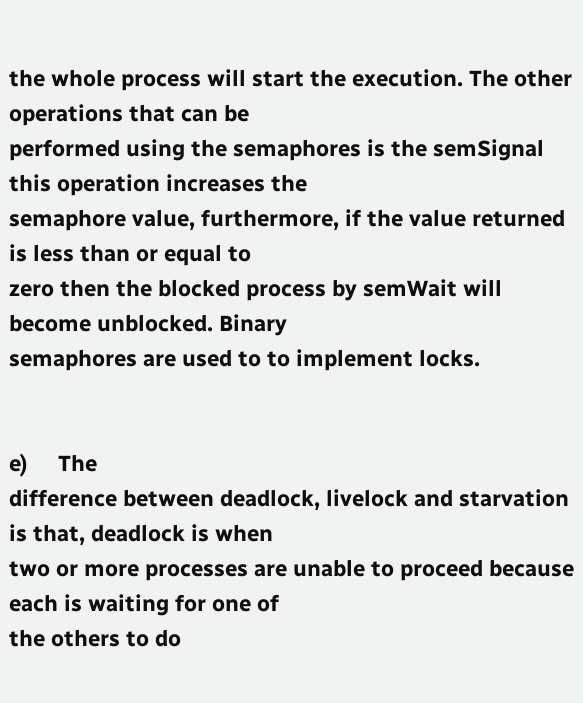the whole process will start the execution. The other operations that can be
performed using the semaphores is the semSignal this operation increases the
semaphore value, furthermore, if the value returned is less than or equal to
zero then the blocked process by semWait will become unblocked. Binary
semaphores are used to to implement locks.


e)     The
difference between deadlock, livelock and starvation is that, deadlock is when
two or more processes are unable to proceed because each is waiting for one of
the others to do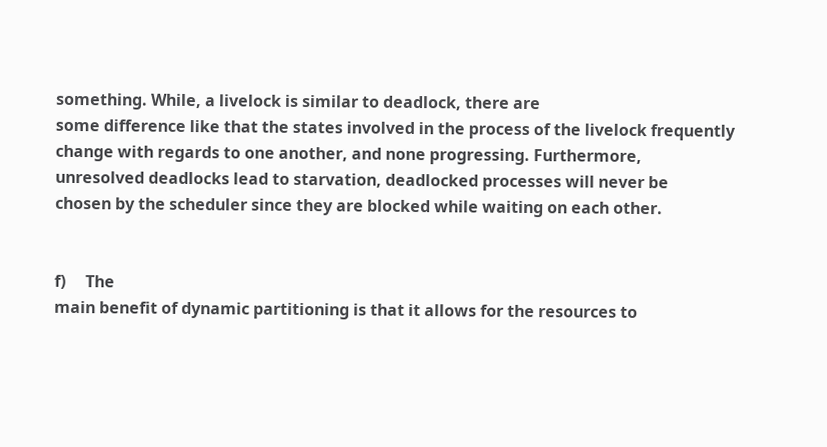something. While, a livelock is similar to deadlock, there are
some difference like that the states involved in the process of the livelock frequently
change with regards to one another, and none progressing. Furthermore,
unresolved deadlocks lead to starvation, deadlocked processes will never be
chosen by the scheduler since they are blocked while waiting on each other.


f)     The
main benefit of dynamic partitioning is that it allows for the resources to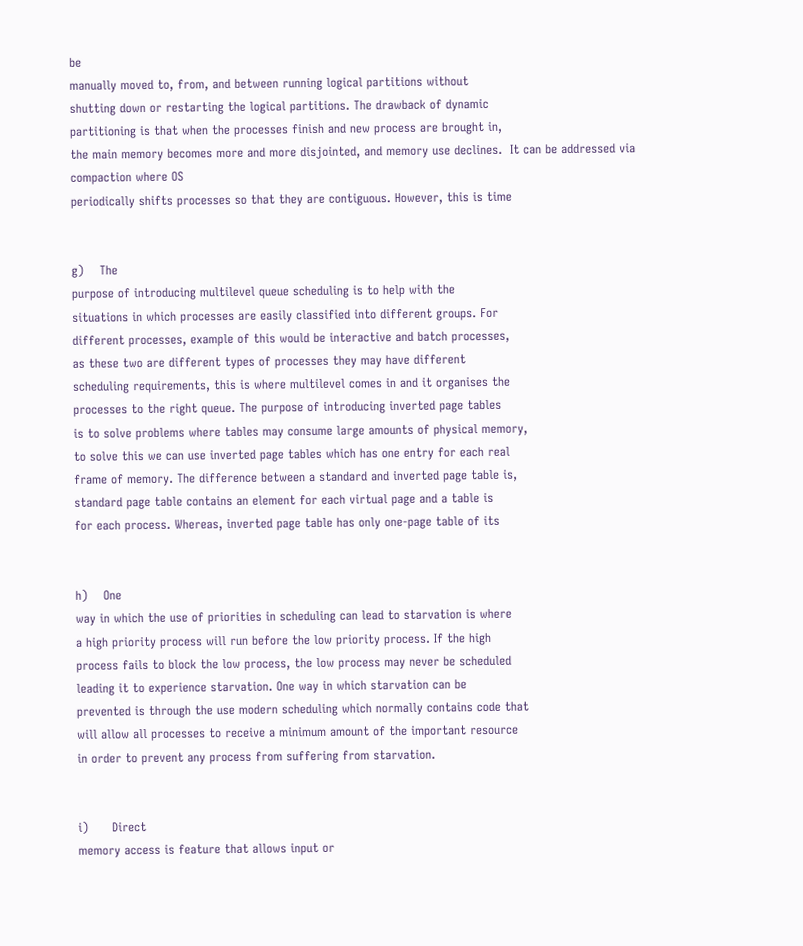be
manually moved to, from, and between running logical partitions without
shutting down or restarting the logical partitions. The drawback of dynamic
partitioning is that when the processes finish and new process are brought in,
the main memory becomes more and more disjointed, and memory use declines.  It can be addressed via compaction where OS
periodically shifts processes so that they are contiguous. However, this is time


g)    The
purpose of introducing multilevel queue scheduling is to help with the
situations in which processes are easily classified into different groups. For
different processes, example of this would be interactive and batch processes,
as these two are different types of processes they may have different
scheduling requirements, this is where multilevel comes in and it organises the
processes to the right queue. The purpose of introducing inverted page tables
is to solve problems where tables may consume large amounts of physical memory,
to solve this we can use inverted page tables which has one entry for each real
frame of memory. The difference between a standard and inverted page table is,
standard page table contains an element for each virtual page and a table is
for each process. Whereas, inverted page table has only one-page table of its


h)    One
way in which the use of priorities in scheduling can lead to starvation is where
a high priority process will run before the low priority process. If the high
process fails to block the low process, the low process may never be scheduled
leading it to experience starvation. One way in which starvation can be
prevented is through the use modern scheduling which normally contains code that
will allow all processes to receive a minimum amount of the important resource
in order to prevent any process from suffering from starvation.


i)      Direct
memory access is feature that allows input or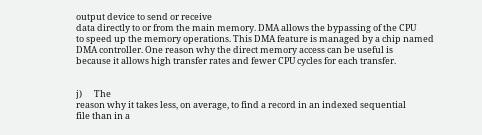output device to send or receive
data directly to or from the main memory. DMA allows the bypassing of the CPU
to speed up the memory operations. This DMA feature is managed by a chip named
DMA controller. One reason why the direct memory access can be useful is
because it allows high transfer rates and fewer CPU cycles for each transfer.


j)      The
reason why it takes less, on average, to find a record in an indexed sequential
file than in a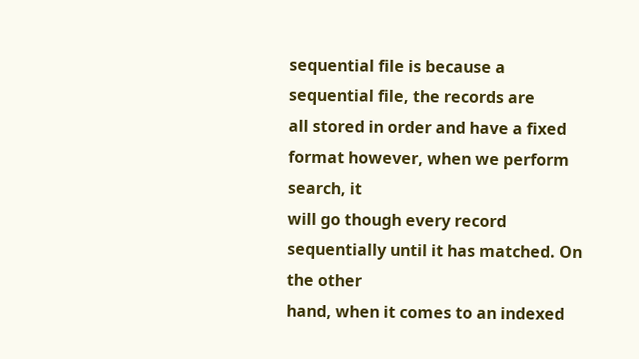sequential file is because a sequential file, the records are
all stored in order and have a fixed format however, when we perform search, it
will go though every record sequentially until it has matched. On the other
hand, when it comes to an indexed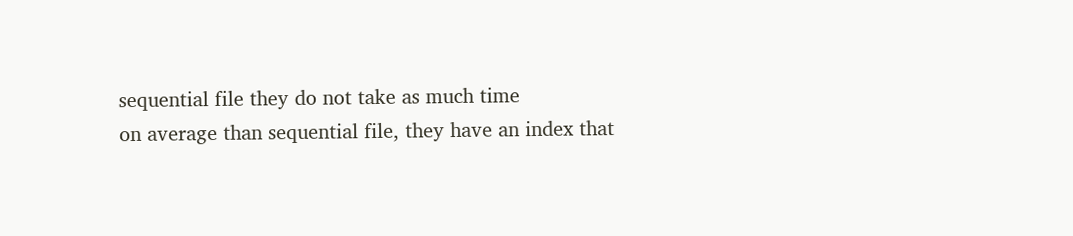sequential file they do not take as much time
on average than sequential file, they have an index that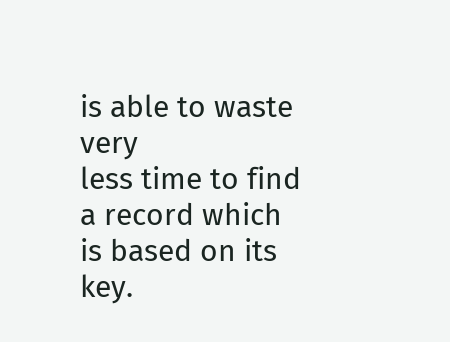is able to waste very
less time to find a record which is based on its key.